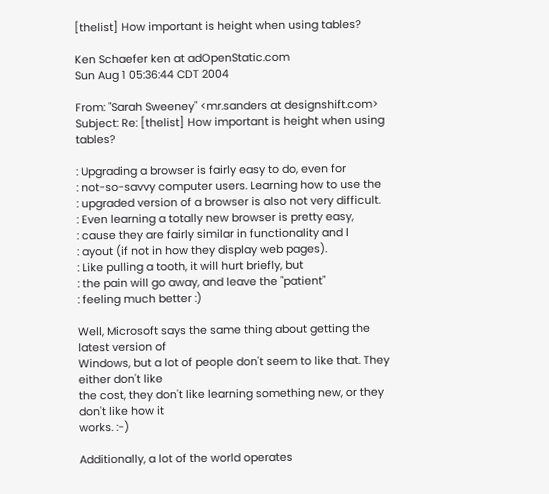[thelist] How important is height when using tables?

Ken Schaefer ken at adOpenStatic.com
Sun Aug 1 05:36:44 CDT 2004

From: "Sarah Sweeney" <mr.sanders at designshift.com>
Subject: Re: [thelist] How important is height when using tables?

: Upgrading a browser is fairly easy to do, even for
: not-so-savvy computer users. Learning how to use the
: upgraded version of a browser is also not very difficult.
: Even learning a totally new browser is pretty easy,
: cause they are fairly similar in functionality and l
: ayout (if not in how they display web pages).
: Like pulling a tooth, it will hurt briefly, but
: the pain will go away, and leave the "patient"
: feeling much better :)

Well, Microsoft says the same thing about getting the latest version of
Windows, but a lot of people don't seem to like that. They either don't like
the cost, they don't like learning something new, or they don't like how it
works. :-)

Additionally, a lot of the world operates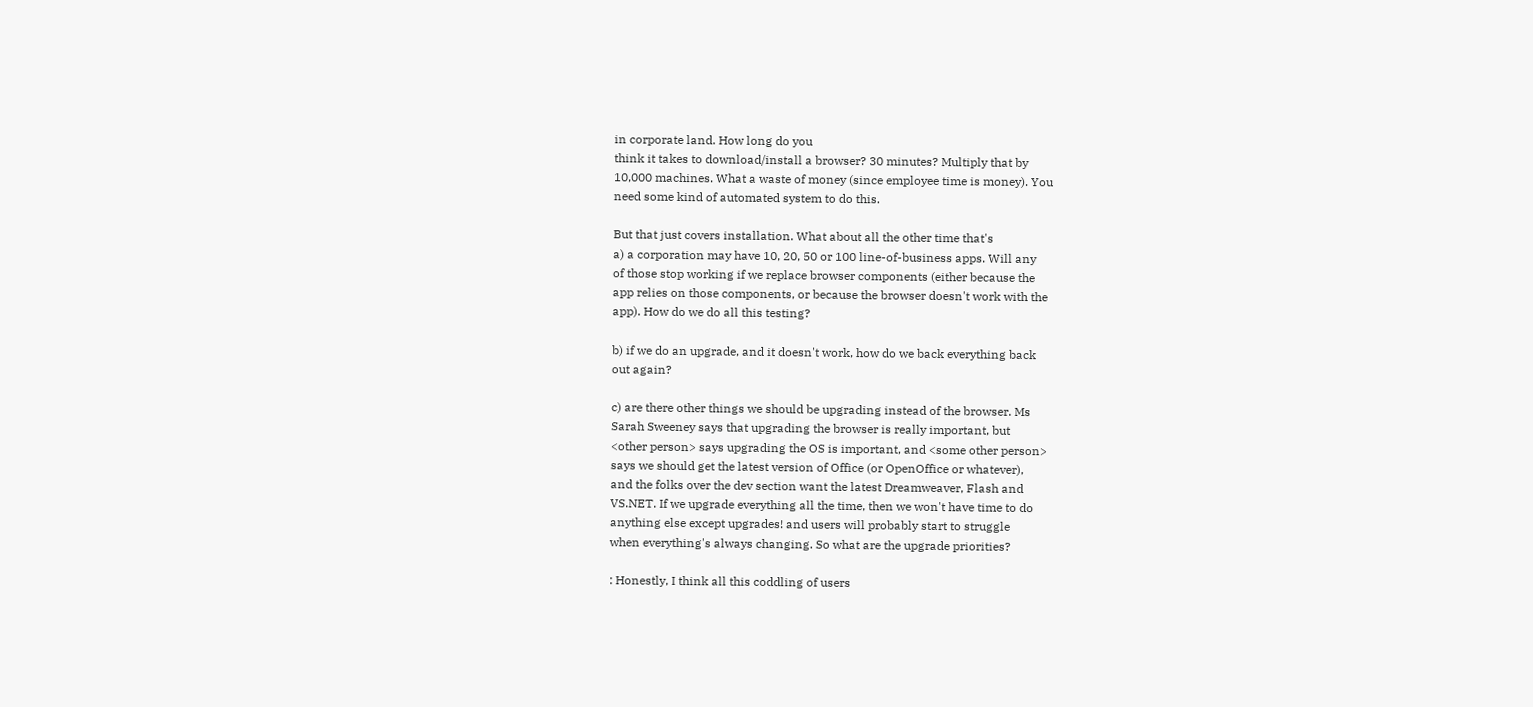in corporate land. How long do you
think it takes to download/install a browser? 30 minutes? Multiply that by
10,000 machines. What a waste of money (since employee time is money). You
need some kind of automated system to do this.

But that just covers installation. What about all the other time that's
a) a corporation may have 10, 20, 50 or 100 line-of-business apps. Will any
of those stop working if we replace browser components (either because the
app relies on those components, or because the browser doesn't work with the
app). How do we do all this testing?

b) if we do an upgrade, and it doesn't work, how do we back everything back
out again?

c) are there other things we should be upgrading instead of the browser. Ms
Sarah Sweeney says that upgrading the browser is really important, but
<other person> says upgrading the OS is important, and <some other person>
says we should get the latest version of Office (or OpenOffice or whatever),
and the folks over the dev section want the latest Dreamweaver, Flash and
VS.NET. If we upgrade everything all the time, then we won't have time to do
anything else except upgrades! and users will probably start to struggle
when everything's always changing. So what are the upgrade priorities?

: Honestly, I think all this coddling of users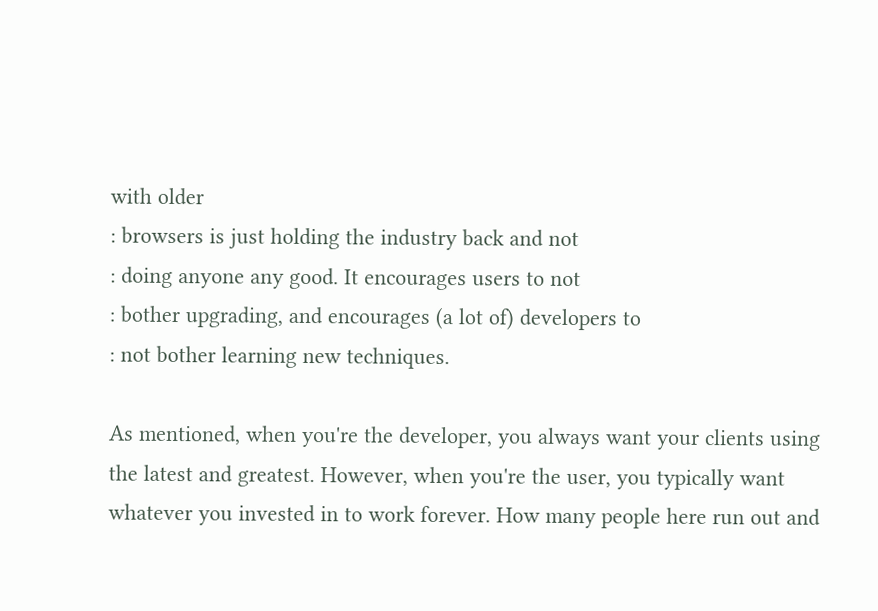with older
: browsers is just holding the industry back and not
: doing anyone any good. It encourages users to not
: bother upgrading, and encourages (a lot of) developers to
: not bother learning new techniques.

As mentioned, when you're the developer, you always want your clients using
the latest and greatest. However, when you're the user, you typically want
whatever you invested in to work forever. How many people here run out and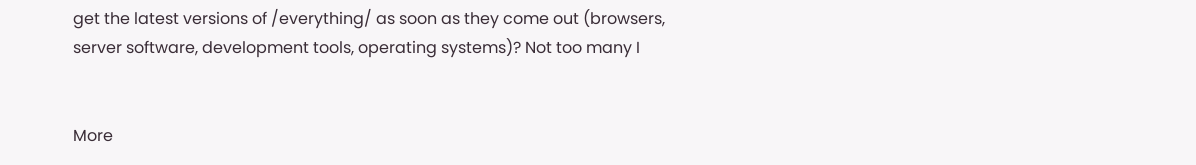get the latest versions of /everything/ as soon as they come out (browsers,
server software, development tools, operating systems)? Not too many I


More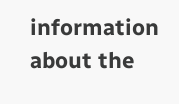information about the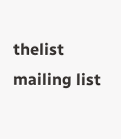thelist mailing list